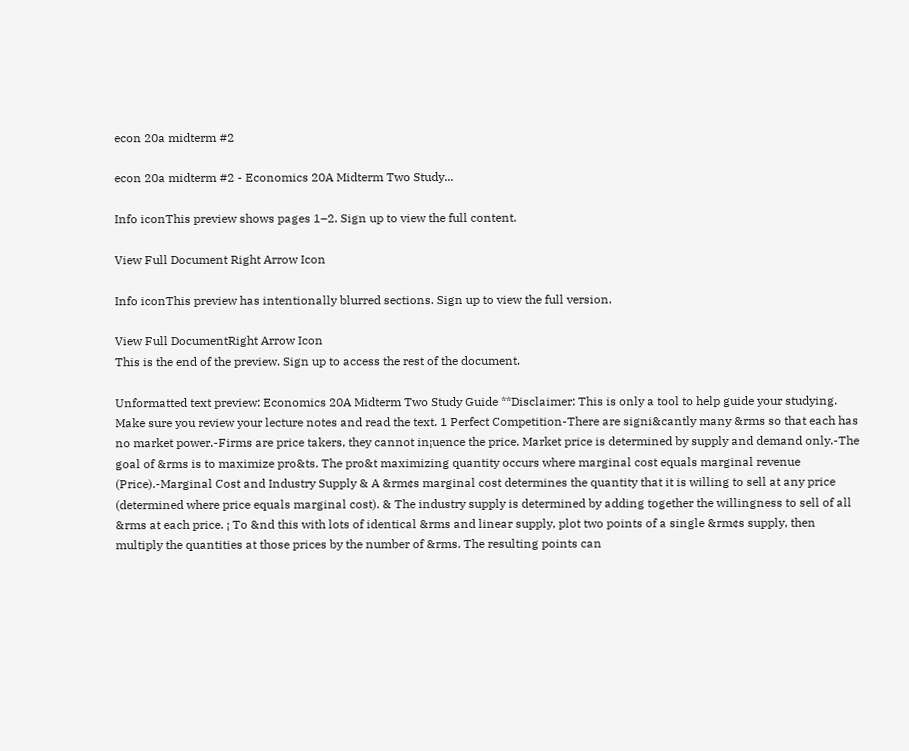econ 20a midterm #2

econ 20a midterm #2 - Economics 20A Midterm Two Study...

Info iconThis preview shows pages 1–2. Sign up to view the full content.

View Full Document Right Arrow Icon

Info iconThis preview has intentionally blurred sections. Sign up to view the full version.

View Full DocumentRight Arrow Icon
This is the end of the preview. Sign up to access the rest of the document.

Unformatted text preview: Economics 20A Midterm Two Study Guide **Disclaimer: This is only a tool to help guide your studying. Make sure you review your lecture notes and read the text. 1 Perfect Competition-There are signi&cantly many &rms so that each has no market power.-Firms are price takers, they cannot in¡uence the price. Market price is determined by supply and demand only.-The goal of &rms is to maximize pro&ts. The pro&t maximizing quantity occurs where marginal cost equals marginal revenue (Price).-Marginal Cost and Industry Supply & A &rm¢s marginal cost determines the quantity that it is willing to sell at any price (determined where price equals marginal cost). & The industry supply is determined by adding together the willingness to sell of all &rms at each price. ¡ To &nd this with lots of identical &rms and linear supply, plot two points of a single &rm¢s supply, then multiply the quantities at those prices by the number of &rms. The resulting points can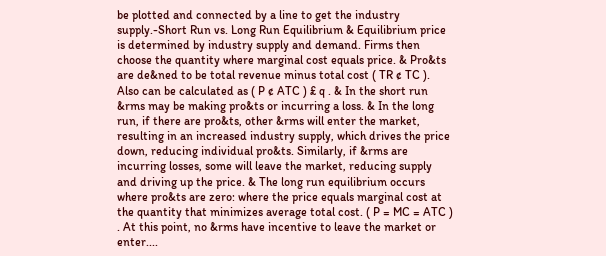be plotted and connected by a line to get the industry supply.-Short Run vs. Long Run Equilibrium & Equilibrium price is determined by industry supply and demand. Firms then choose the quantity where marginal cost equals price. & Pro&ts are de&ned to be total revenue minus total cost ( TR ¢ TC ). Also can be calculated as ( P ¢ ATC ) £ q . & In the short run &rms may be making pro&ts or incurring a loss. & In the long run, if there are pro&ts, other &rms will enter the market, resulting in an increased industry supply, which drives the price down, reducing individual pro&ts. Similarly, if &rms are incurring losses, some will leave the market, reducing supply and driving up the price. & The long run equilibrium occurs where pro&ts are zero: where the price equals marginal cost at the quantity that minimizes average total cost. ( P = MC = ATC ) . At this point, no &rms have incentive to leave the market or enter....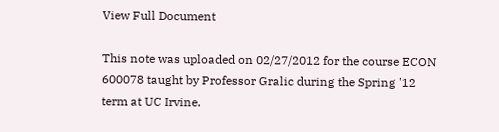View Full Document

This note was uploaded on 02/27/2012 for the course ECON 600078 taught by Professor Gralic during the Spring '12 term at UC Irvine.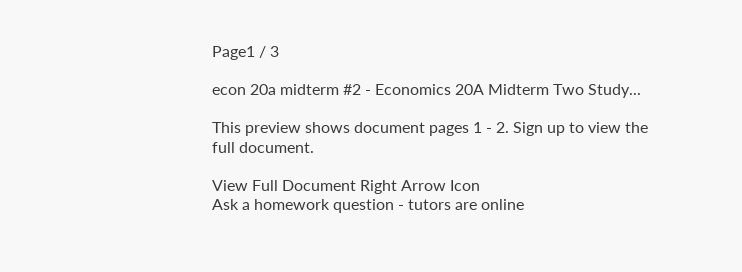Page1 / 3

econ 20a midterm #2 - Economics 20A Midterm Two Study...

This preview shows document pages 1 - 2. Sign up to view the full document.

View Full Document Right Arrow Icon
Ask a homework question - tutors are online